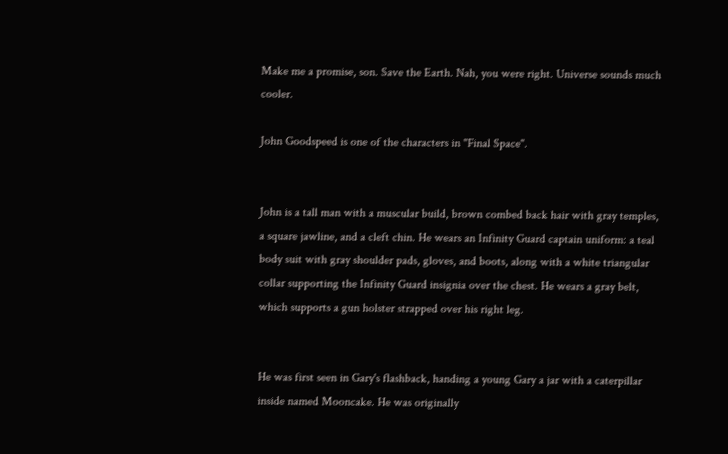Make me a promise, son. Save the Earth. Nah, you were right. Universe sounds much cooler.

John Goodspeed is one of the characters in "Final Space".


John is a tall man with a muscular build, brown combed back hair with gray temples, a square jawline, and a cleft chin. He wears an Infinity Guard captain uniform: a teal body suit with gray shoulder pads, gloves, and boots, along with a white triangular collar supporting the Infinity Guard insignia over the chest. He wears a gray belt, which supports a gun holster strapped over his right leg.


He was first seen in Gary's flashback, handing a young Gary a jar with a caterpillar inside named Mooncake. He was originally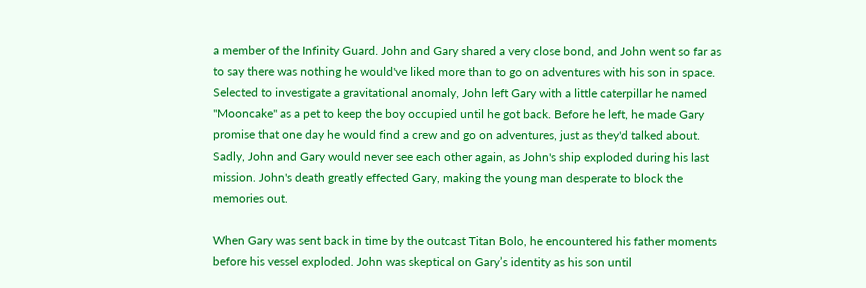a member of the Infinity Guard. John and Gary shared a very close bond, and John went so far as to say there was nothing he would've liked more than to go on adventures with his son in space. Selected to investigate a gravitational anomaly, John left Gary with a little caterpillar he named "Mooncake" as a pet to keep the boy occupied until he got back. Before he left, he made Gary promise that one day he would find a crew and go on adventures, just as they'd talked about. Sadly, John and Gary would never see each other again, as John's ship exploded during his last mission. John's death greatly effected Gary, making the young man desperate to block the memories out.

When Gary was sent back in time by the outcast Titan Bolo, he encountered his father moments before his vessel exploded. John was skeptical on Gary’s identity as his son until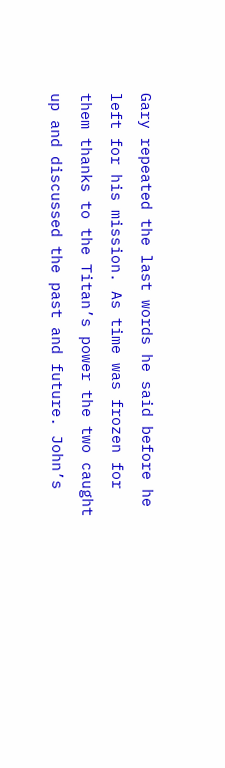Gary repeated the last words he said before he left for his mission. As time was frozen for them thanks to the Titan’s power the two caught up and discussed the past and future. John’s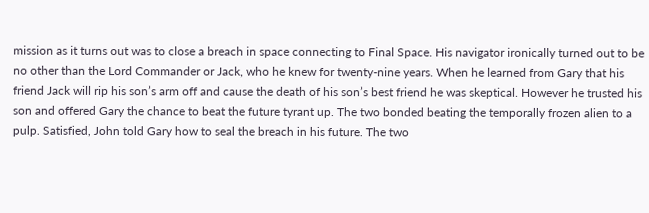mission as it turns out was to close a breach in space connecting to Final Space. His navigator ironically turned out to be no other than the Lord Commander or Jack, who he knew for twenty-nine years. When he learned from Gary that his friend Jack will rip his son’s arm off and cause the death of his son’s best friend he was skeptical. However he trusted his son and offered Gary the chance to beat the future tyrant up. The two bonded beating the temporally frozen alien to a pulp. Satisfied, John told Gary how to seal the breach in his future. The two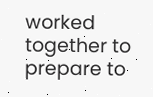worked together to prepare to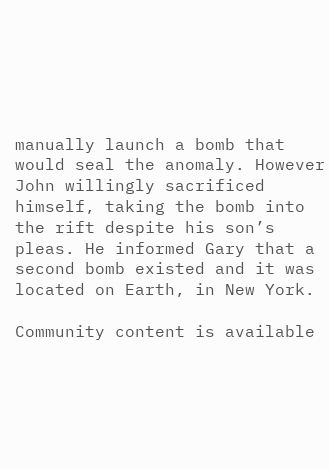manually launch a bomb that would seal the anomaly. However John willingly sacrificed himself, taking the bomb into the rift despite his son’s pleas. He informed Gary that a second bomb existed and it was located on Earth, in New York.

Community content is available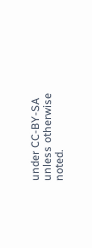under CC-BY-SA unless otherwise noted.